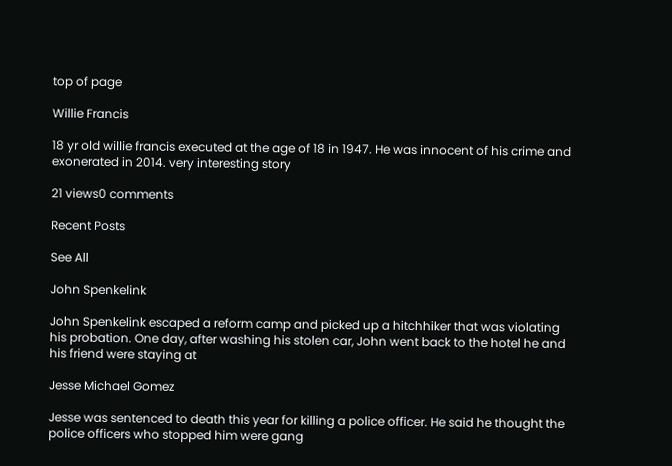top of page

Willie Francis

18 yr old willie francis executed at the age of 18 in 1947. He was innocent of his crime and exonerated in 2014. very interesting story

21 views0 comments

Recent Posts

See All

John Spenkelink

John Spenkelink escaped a reform camp and picked up a hitchhiker that was violating his probation. One day, after washing his stolen car, John went back to the hotel he and his friend were staying at

Jesse Michael Gomez

Jesse was sentenced to death this year for killing a police officer. He said he thought the police officers who stopped him were gang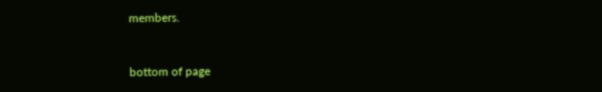members.


bottom of page